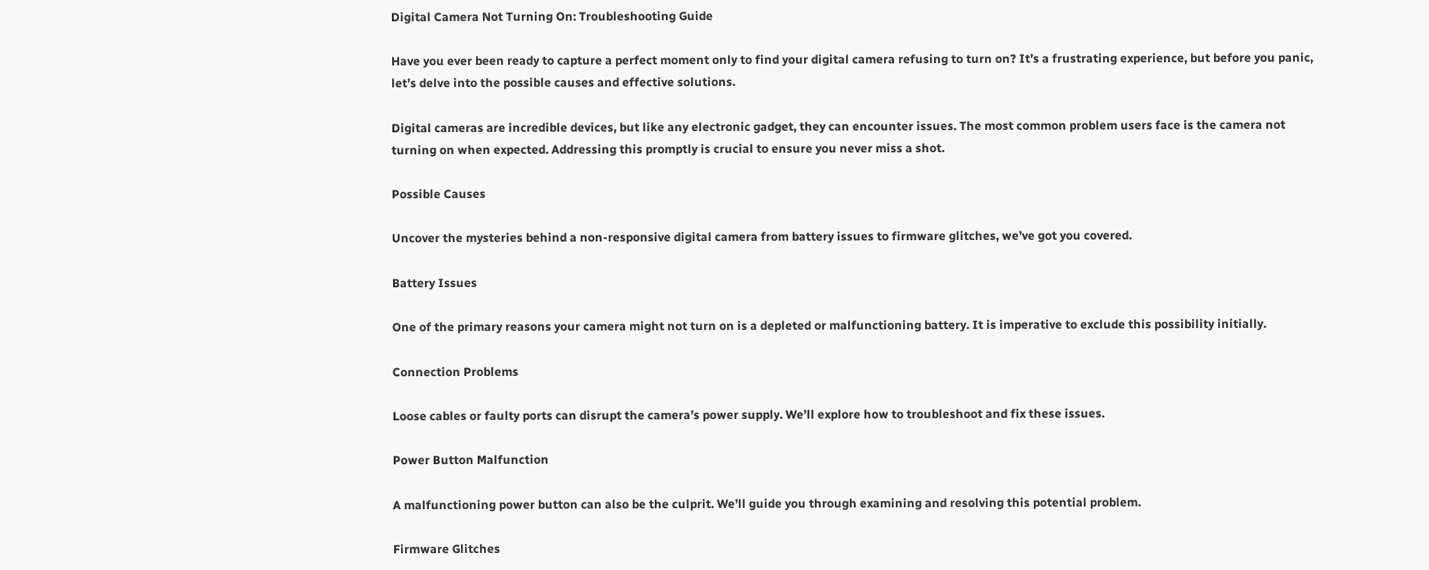Digital Camera Not Turning On: Troubleshooting Guide

Have you ever been ready to capture a perfect moment only to find your digital camera refusing to turn on? It’s a frustrating experience, but before you panic, let’s delve into the possible causes and effective solutions.

Digital cameras are incredible devices, but like any electronic gadget, they can encounter issues. The most common problem users face is the camera not turning on when expected. Addressing this promptly is crucial to ensure you never miss a shot.

Possible Causes

Uncover the mysteries behind a non-responsive digital camera from battery issues to firmware glitches, we’ve got you covered.

Battery Issues

One of the primary reasons your camera might not turn on is a depleted or malfunctioning battery. It is imperative to exclude this possibility initially.

Connection Problems

Loose cables or faulty ports can disrupt the camera’s power supply. We’ll explore how to troubleshoot and fix these issues.

Power Button Malfunction

A malfunctioning power button can also be the culprit. We’ll guide you through examining and resolving this potential problem.

Firmware Glitches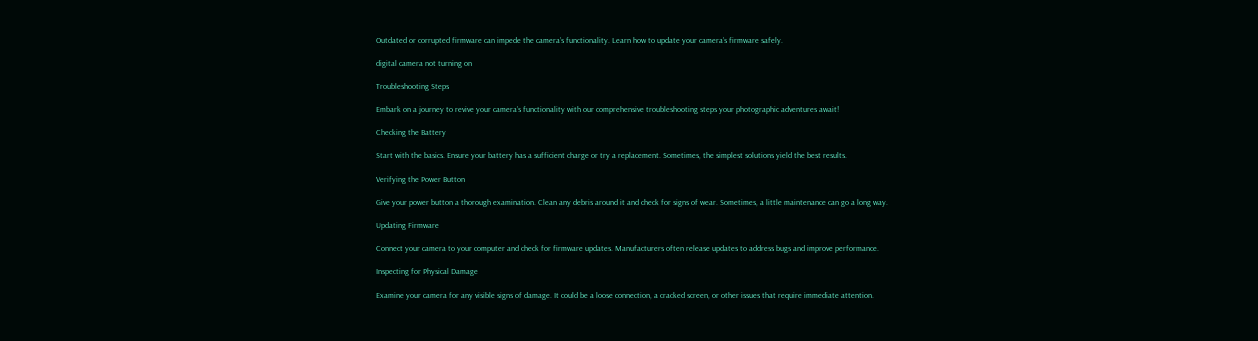Outdated or corrupted firmware can impede the camera’s functionality. Learn how to update your camera’s firmware safely.

digital camera not turning on

Troubleshooting Steps

Embark on a journey to revive your camera’s functionality with our comprehensive troubleshooting steps your photographic adventures await!

Checking the Battery

Start with the basics. Ensure your battery has a sufficient charge or try a replacement. Sometimes, the simplest solutions yield the best results.

Verifying the Power Button

Give your power button a thorough examination. Clean any debris around it and check for signs of wear. Sometimes, a little maintenance can go a long way.

Updating Firmware

Connect your camera to your computer and check for firmware updates. Manufacturers often release updates to address bugs and improve performance.

Inspecting for Physical Damage

Examine your camera for any visible signs of damage. It could be a loose connection, a cracked screen, or other issues that require immediate attention.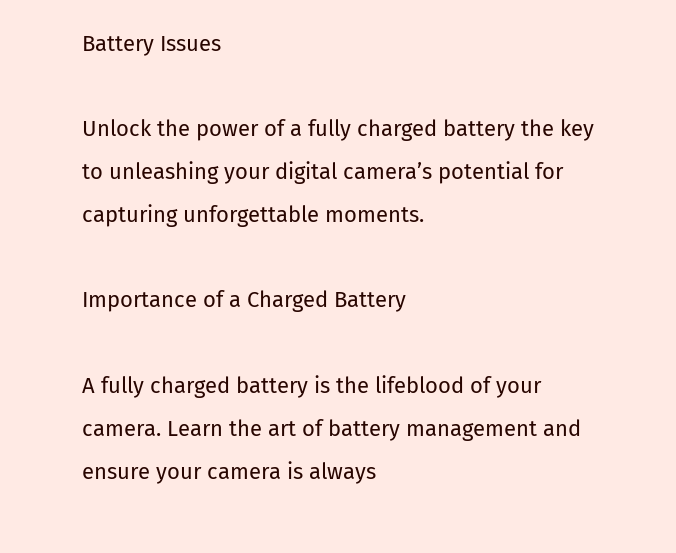Battery Issues

Unlock the power of a fully charged battery the key to unleashing your digital camera’s potential for capturing unforgettable moments.

Importance of a Charged Battery

A fully charged battery is the lifeblood of your camera. Learn the art of battery management and ensure your camera is always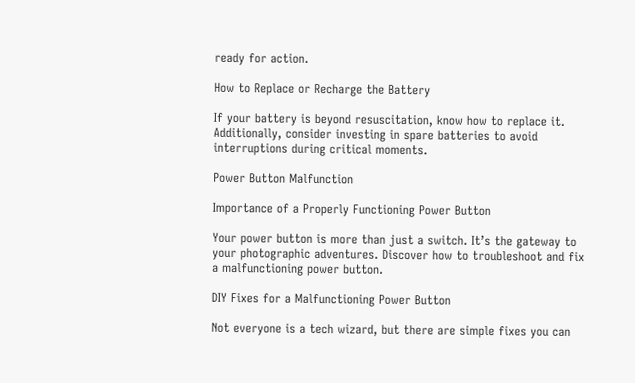ready for action.

How to Replace or Recharge the Battery

If your battery is beyond resuscitation, know how to replace it. Additionally, consider investing in spare batteries to avoid interruptions during critical moments.

Power Button Malfunction

Importance of a Properly Functioning Power Button

Your power button is more than just a switch. It’s the gateway to your photographic adventures. Discover how to troubleshoot and fix a malfunctioning power button.

DIY Fixes for a Malfunctioning Power Button

Not everyone is a tech wizard, but there are simple fixes you can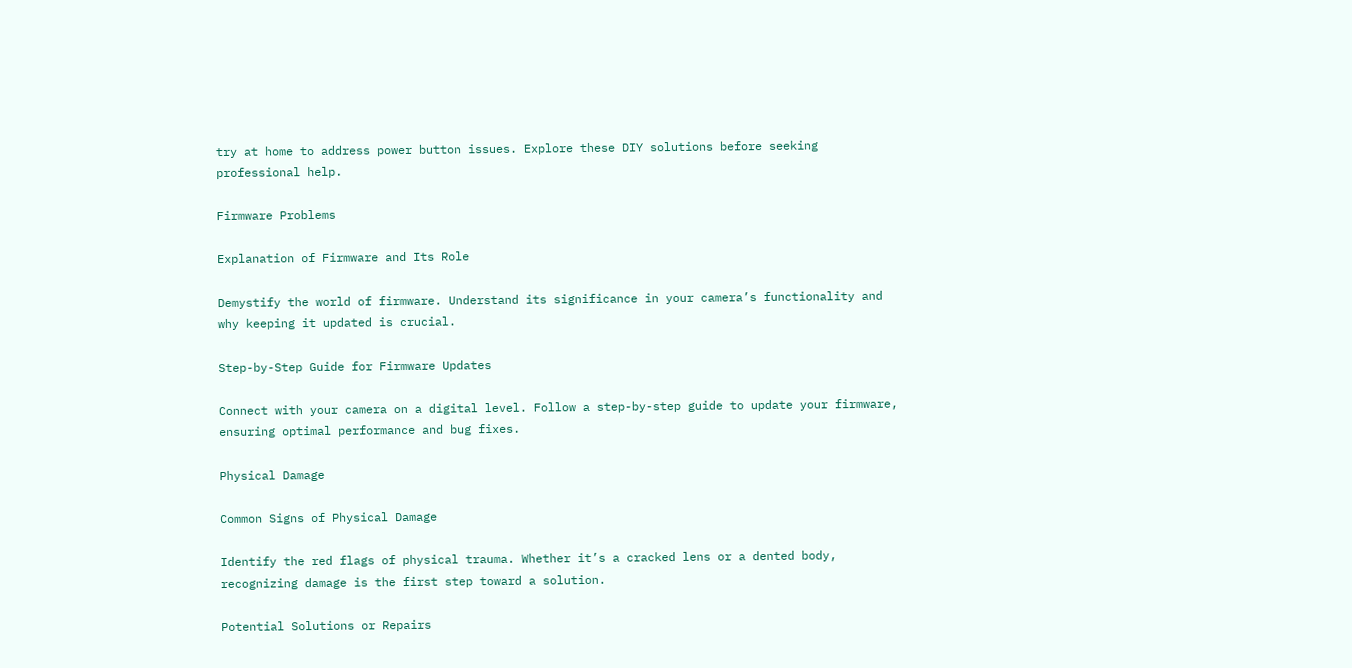try at home to address power button issues. Explore these DIY solutions before seeking professional help.

Firmware Problems

Explanation of Firmware and Its Role

Demystify the world of firmware. Understand its significance in your camera’s functionality and why keeping it updated is crucial.

Step-by-Step Guide for Firmware Updates

Connect with your camera on a digital level. Follow a step-by-step guide to update your firmware, ensuring optimal performance and bug fixes.

Physical Damage

Common Signs of Physical Damage

Identify the red flags of physical trauma. Whether it’s a cracked lens or a dented body, recognizing damage is the first step toward a solution.

Potential Solutions or Repairs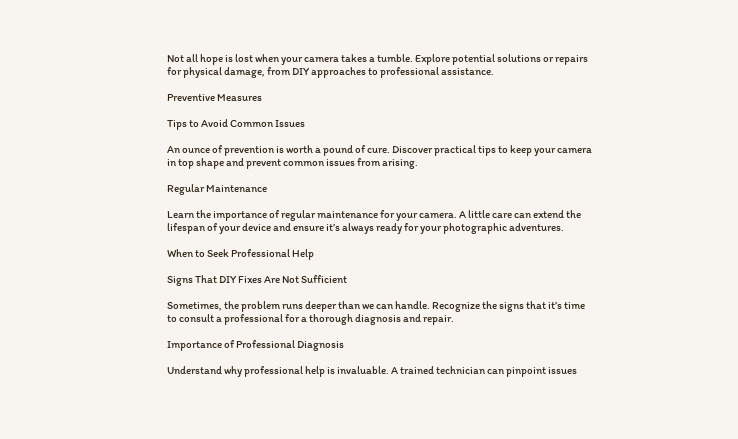Not all hope is lost when your camera takes a tumble. Explore potential solutions or repairs for physical damage, from DIY approaches to professional assistance.

Preventive Measures

Tips to Avoid Common Issues

An ounce of prevention is worth a pound of cure. Discover practical tips to keep your camera in top shape and prevent common issues from arising.

Regular Maintenance

Learn the importance of regular maintenance for your camera. A little care can extend the lifespan of your device and ensure it’s always ready for your photographic adventures.

When to Seek Professional Help

Signs That DIY Fixes Are Not Sufficient

Sometimes, the problem runs deeper than we can handle. Recognize the signs that it’s time to consult a professional for a thorough diagnosis and repair.

Importance of Professional Diagnosis

Understand why professional help is invaluable. A trained technician can pinpoint issues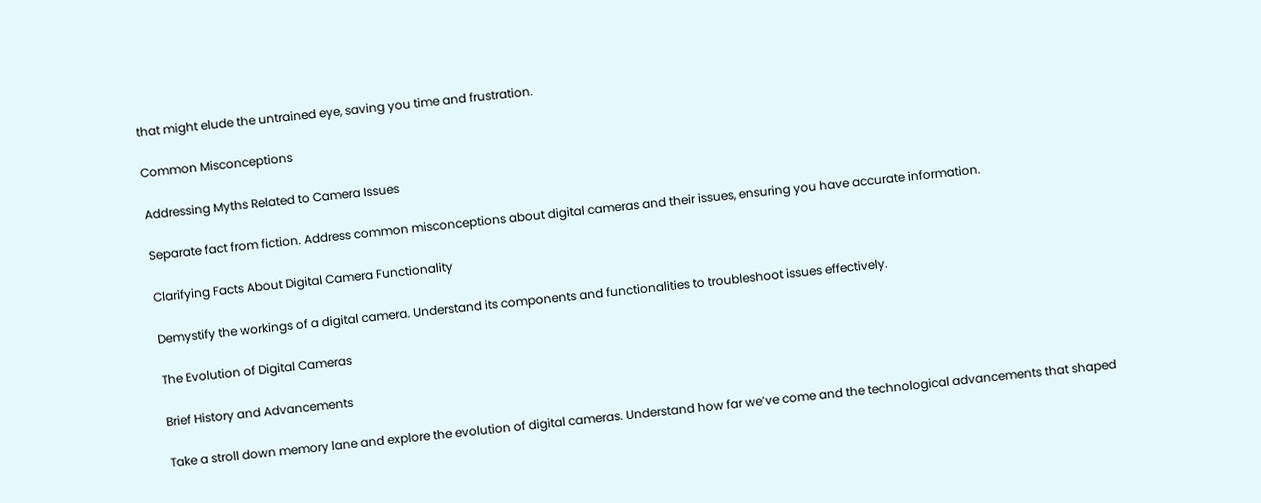that might elude the untrained eye, saving you time and frustration.

Common Misconceptions

Addressing Myths Related to Camera Issues

Separate fact from fiction. Address common misconceptions about digital cameras and their issues, ensuring you have accurate information.

Clarifying Facts About Digital Camera Functionality

Demystify the workings of a digital camera. Understand its components and functionalities to troubleshoot issues effectively.

The Evolution of Digital Cameras

Brief History and Advancements

Take a stroll down memory lane and explore the evolution of digital cameras. Understand how far we’ve come and the technological advancements that shaped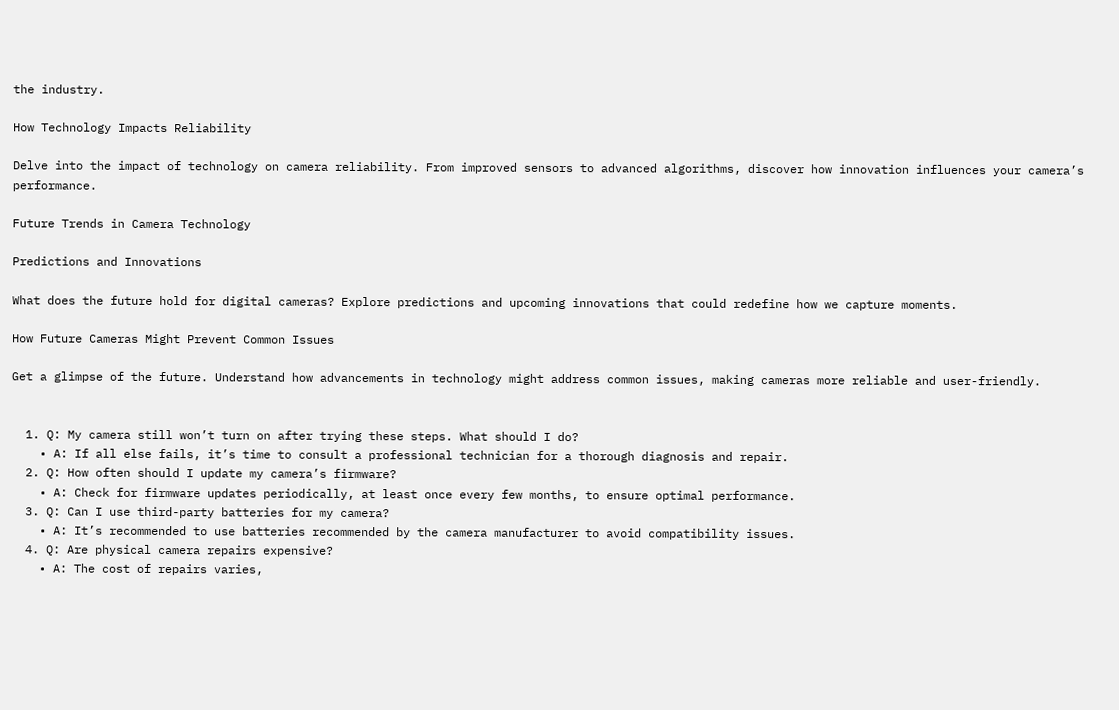the industry.

How Technology Impacts Reliability

Delve into the impact of technology on camera reliability. From improved sensors to advanced algorithms, discover how innovation influences your camera’s performance.

Future Trends in Camera Technology

Predictions and Innovations

What does the future hold for digital cameras? Explore predictions and upcoming innovations that could redefine how we capture moments.

How Future Cameras Might Prevent Common Issues

Get a glimpse of the future. Understand how advancements in technology might address common issues, making cameras more reliable and user-friendly.


  1. Q: My camera still won’t turn on after trying these steps. What should I do?
    • A: If all else fails, it’s time to consult a professional technician for a thorough diagnosis and repair.
  2. Q: How often should I update my camera’s firmware?
    • A: Check for firmware updates periodically, at least once every few months, to ensure optimal performance.
  3. Q: Can I use third-party batteries for my camera?
    • A: It’s recommended to use batteries recommended by the camera manufacturer to avoid compatibility issues.
  4. Q: Are physical camera repairs expensive?
    • A: The cost of repairs varies,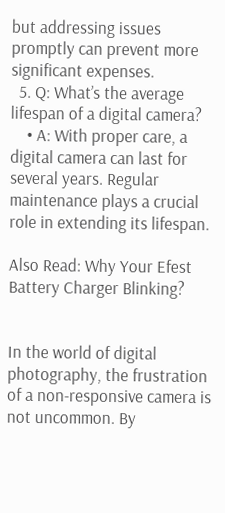but addressing issues promptly can prevent more significant expenses.
  5. Q: What’s the average lifespan of a digital camera?
    • A: With proper care, a digital camera can last for several years. Regular maintenance plays a crucial role in extending its lifespan.

Also Read: Why Your Efest Battery Charger Blinking?


In the world of digital photography, the frustration of a non-responsive camera is not uncommon. By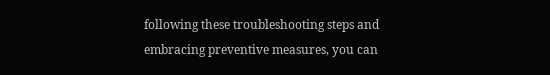following these troubleshooting steps and embracing preventive measures, you can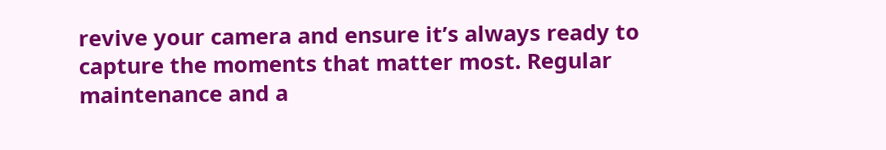revive your camera and ensure it’s always ready to capture the moments that matter most. Regular maintenance and a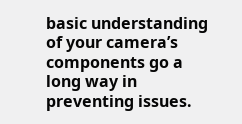basic understanding of your camera’s components go a long way in preventing issues.